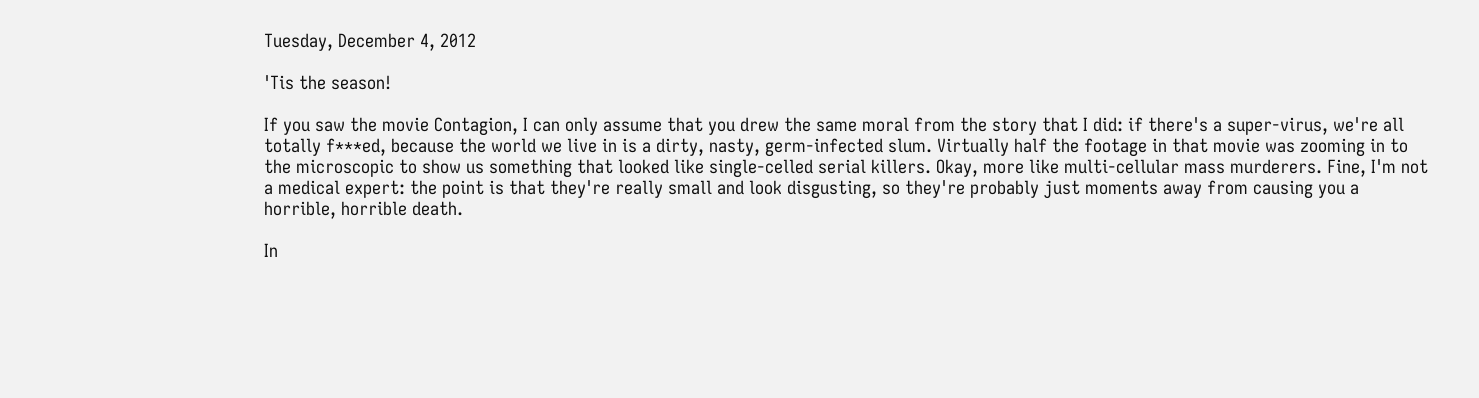Tuesday, December 4, 2012

'Tis the season!

If you saw the movie Contagion, I can only assume that you drew the same moral from the story that I did: if there's a super-virus, we're all totally f***ed, because the world we live in is a dirty, nasty, germ-infected slum. Virtually half the footage in that movie was zooming in to the microscopic to show us something that looked like single-celled serial killers. Okay, more like multi-cellular mass murderers. Fine, I'm not a medical expert: the point is that they're really small and look disgusting, so they're probably just moments away from causing you a horrible, horrible death.

In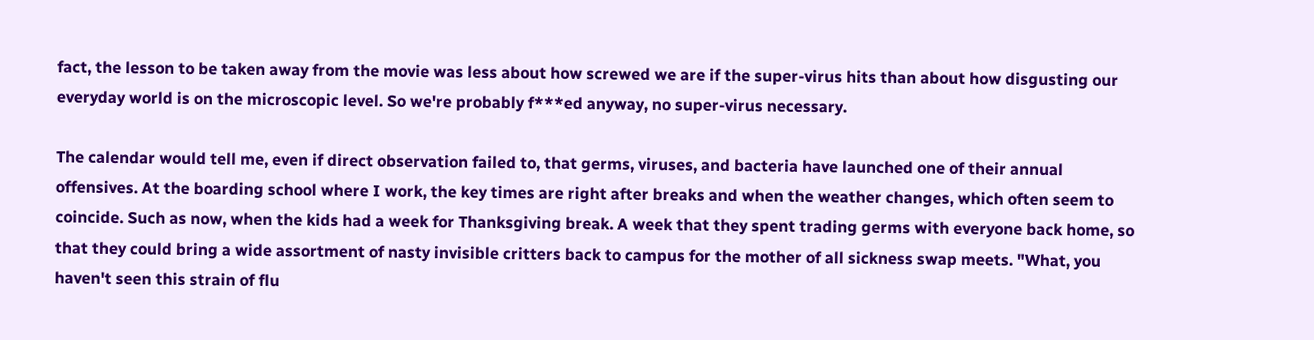fact, the lesson to be taken away from the movie was less about how screwed we are if the super-virus hits than about how disgusting our everyday world is on the microscopic level. So we're probably f***ed anyway, no super-virus necessary.

The calendar would tell me, even if direct observation failed to, that germs, viruses, and bacteria have launched one of their annual offensives. At the boarding school where I work, the key times are right after breaks and when the weather changes, which often seem to coincide. Such as now, when the kids had a week for Thanksgiving break. A week that they spent trading germs with everyone back home, so that they could bring a wide assortment of nasty invisible critters back to campus for the mother of all sickness swap meets. "What, you haven't seen this strain of flu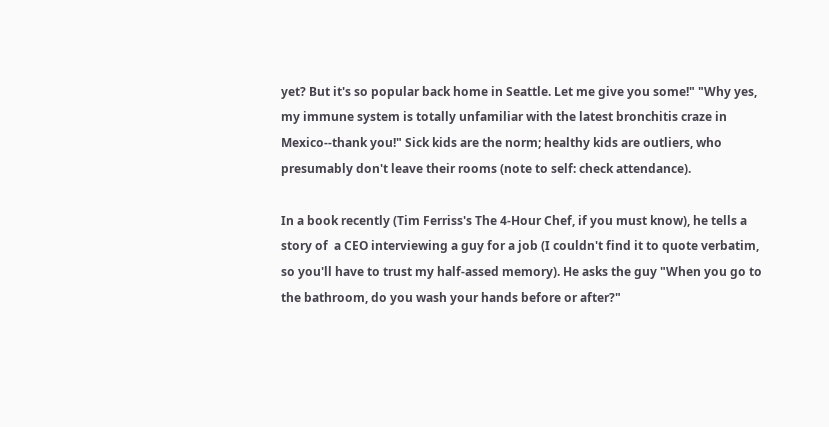yet? But it's so popular back home in Seattle. Let me give you some!" "Why yes, my immune system is totally unfamiliar with the latest bronchitis craze in Mexico--thank you!" Sick kids are the norm; healthy kids are outliers, who presumably don't leave their rooms (note to self: check attendance).

In a book recently (Tim Ferriss's The 4-Hour Chef, if you must know), he tells a story of  a CEO interviewing a guy for a job (I couldn't find it to quote verbatim, so you'll have to trust my half-assed memory). He asks the guy "When you go to the bathroom, do you wash your hands before or after?"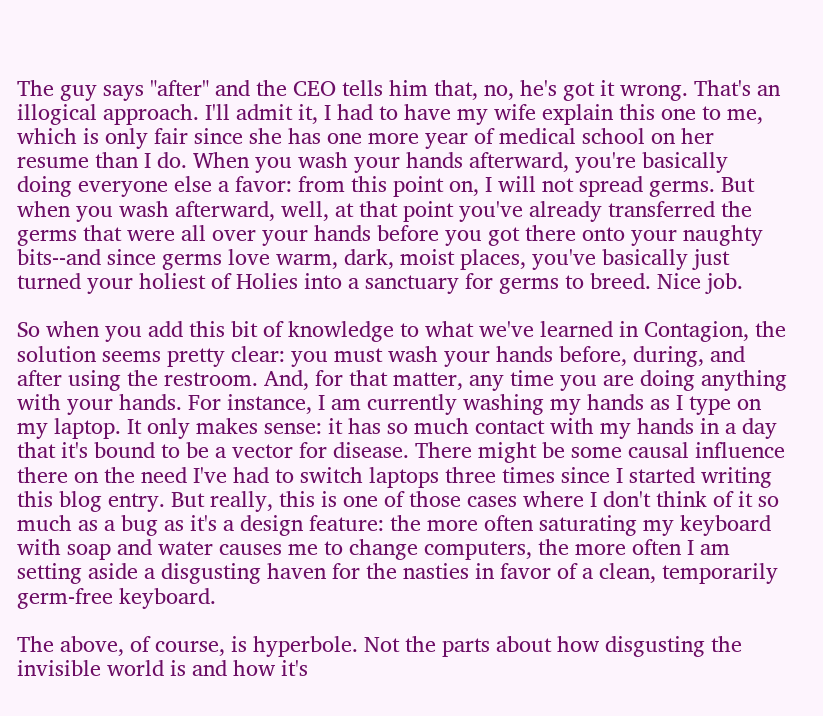The guy says "after" and the CEO tells him that, no, he's got it wrong. That's an illogical approach. I'll admit it, I had to have my wife explain this one to me, which is only fair since she has one more year of medical school on her resume than I do. When you wash your hands afterward, you're basically doing everyone else a favor: from this point on, I will not spread germs. But when you wash afterward, well, at that point you've already transferred the germs that were all over your hands before you got there onto your naughty bits--and since germs love warm, dark, moist places, you've basically just turned your holiest of Holies into a sanctuary for germs to breed. Nice job.

So when you add this bit of knowledge to what we've learned in Contagion, the solution seems pretty clear: you must wash your hands before, during, and after using the restroom. And, for that matter, any time you are doing anything with your hands. For instance, I am currently washing my hands as I type on my laptop. It only makes sense: it has so much contact with my hands in a day that it's bound to be a vector for disease. There might be some causal influence there on the need I've had to switch laptops three times since I started writing this blog entry. But really, this is one of those cases where I don't think of it so much as a bug as it's a design feature: the more often saturating my keyboard with soap and water causes me to change computers, the more often I am setting aside a disgusting haven for the nasties in favor of a clean, temporarily germ-free keyboard.

The above, of course, is hyperbole. Not the parts about how disgusting the invisible world is and how it's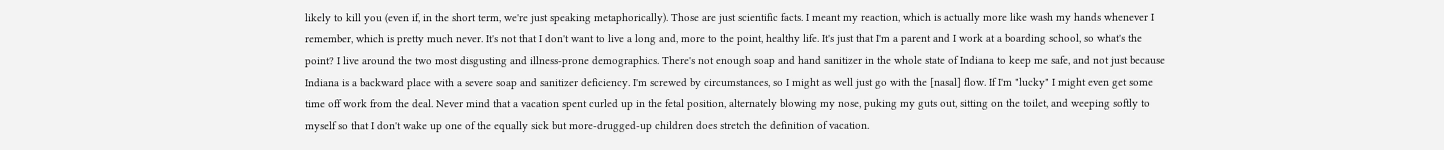likely to kill you (even if, in the short term, we're just speaking metaphorically). Those are just scientific facts. I meant my reaction, which is actually more like wash my hands whenever I remember, which is pretty much never. It's not that I don't want to live a long and, more to the point, healthy life. It's just that I'm a parent and I work at a boarding school, so what's the point? I live around the two most disgusting and illness-prone demographics. There's not enough soap and hand sanitizer in the whole state of Indiana to keep me safe, and not just because Indiana is a backward place with a severe soap and sanitizer deficiency. I'm screwed by circumstances, so I might as well just go with the [nasal] flow. If I'm "lucky" I might even get some time off work from the deal. Never mind that a vacation spent curled up in the fetal position, alternately blowing my nose, puking my guts out, sitting on the toilet, and weeping softly to myself so that I don't wake up one of the equally sick but more-drugged-up children does stretch the definition of vacation.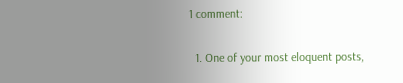1 comment:

  1. One of your most eloquent posts,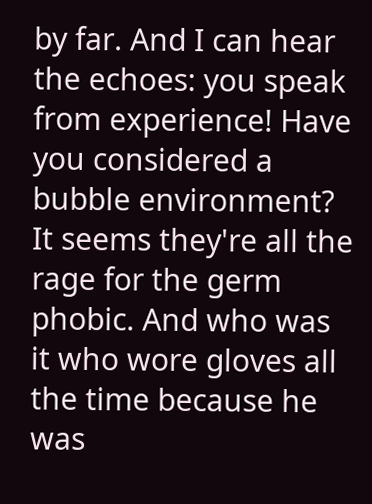by far. And I can hear the echoes: you speak from experience! Have you considered a bubble environment? It seems they're all the rage for the germ phobic. And who was it who wore gloves all the time because he was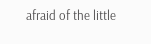afraid of the little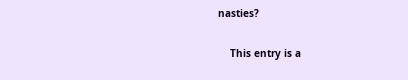nasties?

    This entry is a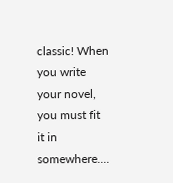classic! When you write your novel, you must fit it in somewhere....